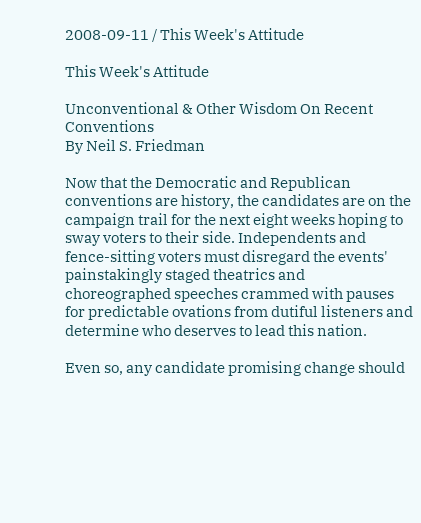2008-09-11 / This Week's Attitude

This Week's Attitude

Unconventional & Other Wisdom On Recent Conventions
By Neil S. Friedman

Now that the Democratic and Republican conventions are history, the candidates are on the campaign trail for the next eight weeks hoping to sway voters to their side. Independents and fence-sitting voters must disregard the events' painstakingly staged theatrics and choreographed speeches crammed with pauses for predictable ovations from dutiful listeners and determine who deserves to lead this nation.

Even so, any candidate promising change should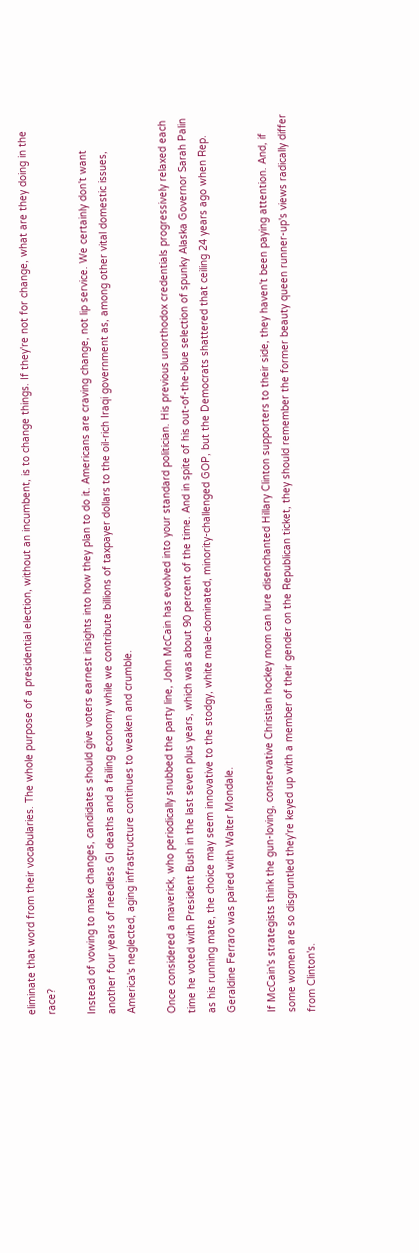eliminate that word from their vocabularies. The whole purpose of a presidential election, without an incumbent, is to change things. If they're not for change, what are they doing in the race?

Instead of vowing to make changes, candidates should give voters earnest insights into how they plan to do it. Americans are craving change, not lip service. We certainly don't want another four years of needless GI deaths and a failing economy while we contribute billions of taxpayer dollars to the oil-rich Iraqi government as, among other vital domestic issues, America's neglected, aging infrastructure continues to weaken and crumble.

Once considered a maverick, who periodically snubbed the party line, John McCain has evolved into your standard politician. His previous unorthodox credentials progressively relaxed each time he voted with President Bush in the last seven plus years, which was about 90 percent of the time. And in spite of his out-of-the-blue selection of spunky Alaska Governor Sarah Palin as his running mate, the choice may seem innovative to the stodgy, white male-dominated, minority-challenged GOP, but the Democrats shattered that ceiling 24 years ago when Rep. Geraldine Ferraro was paired with Walter Mondale.

If McCain's strategists think the gun-loving, conservative Christian hockey mom can lure disenchanted Hillary Clinton supporters to their side, they haven't been paying attention. And, if some women are so disgruntled they're keyed up with a member of their gender on the Republican ticket, they should remember the former beauty queen runner-up's views radically differ from Clinton's.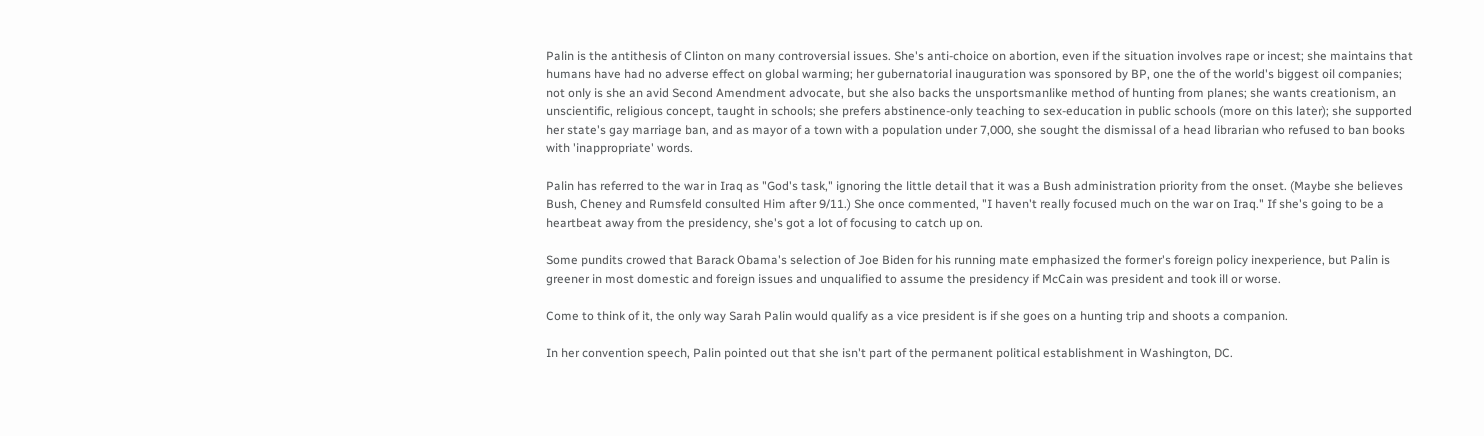Palin is the antithesis of Clinton on many controversial issues. She's anti-choice on abortion, even if the situation involves rape or incest; she maintains that humans have had no adverse effect on global warming; her gubernatorial inauguration was sponsored by BP, one the of the world's biggest oil companies; not only is she an avid Second Amendment advocate, but she also backs the unsportsmanlike method of hunting from planes; she wants creationism, an unscientific, religious concept, taught in schools; she prefers abstinence-only teaching to sex-education in public schools (more on this later); she supported her state's gay marriage ban, and as mayor of a town with a population under 7,000, she sought the dismissal of a head librarian who refused to ban books with 'inappropriate' words.

Palin has referred to the war in Iraq as "God's task," ignoring the little detail that it was a Bush administration priority from the onset. (Maybe she believes Bush, Cheney and Rumsfeld consulted Him after 9/11.) She once commented, "I haven't really focused much on the war on Iraq." If she's going to be a heartbeat away from the presidency, she's got a lot of focusing to catch up on.

Some pundits crowed that Barack Obama's selection of Joe Biden for his running mate emphasized the former's foreign policy inexperience, but Palin is greener in most domestic and foreign issues and unqualified to assume the presidency if McCain was president and took ill or worse.

Come to think of it, the only way Sarah Palin would qualify as a vice president is if she goes on a hunting trip and shoots a companion.

In her convention speech, Palin pointed out that she isn't part of the permanent political establishment in Washington, DC.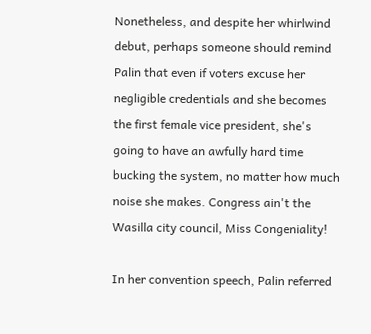Nonetheless, and despite her whirlwind debut, perhaps someone should remind Palin that even if voters excuse her negligible credentials and she becomes the first female vice president, she's going to have an awfully hard time bucking the system, no matter how much noise she makes. Congress ain't the Wasilla city council, Miss Congeniality!

In her convention speech, Palin referred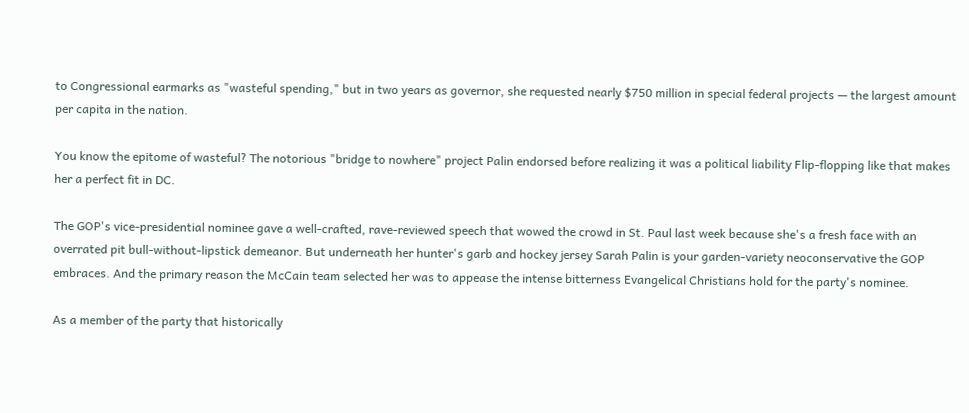to Congressional earmarks as "wasteful spending," but in two years as governor, she requested nearly $750 million in special federal projects — the largest amount per capita in the nation.

You know the epitome of wasteful? The notorious "bridge to nowhere" project Palin endorsed before realizing it was a political liability Flip-flopping like that makes her a perfect fit in DC.

The GOP's vice-presidential nominee gave a well-crafted, rave-reviewed speech that wowed the crowd in St. Paul last week because she's a fresh face with an overrated pit bull-without-lipstick demeanor. But underneath her hunter's garb and hockey jersey Sarah Palin is your garden-variety neoconservative the GOP embraces. And the primary reason the McCain team selected her was to appease the intense bitterness Evangelical Christians hold for the party's nominee.

As a member of the party that historically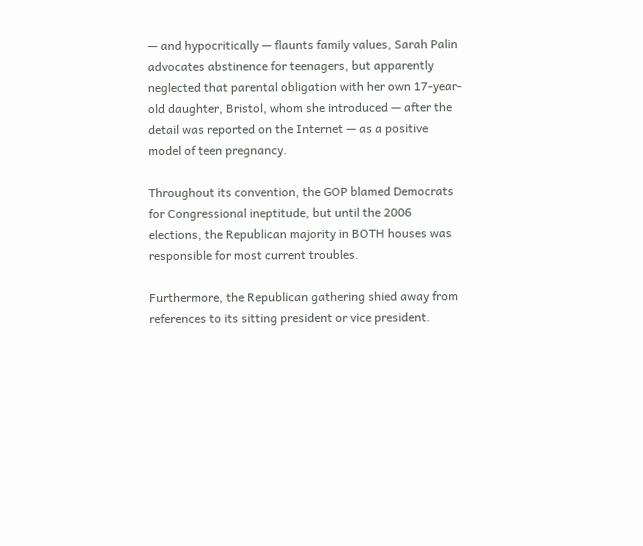— and hypocritically — flaunts family values, Sarah Palin advocates abstinence for teenagers, but apparently neglected that parental obligation with her own 17-year-old daughter, Bristol, whom she introduced — after the detail was reported on the Internet — as a positive model of teen pregnancy.

Throughout its convention, the GOP blamed Democrats for Congressional ineptitude, but until the 2006 elections, the Republican majority in BOTH houses was responsible for most current troubles.

Furthermore, the Republican gathering shied away from references to its sitting president or vice president.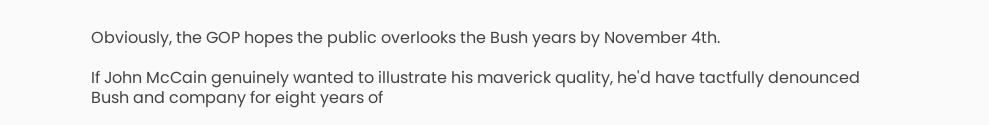Obviously, the GOP hopes the public overlooks the Bush years by November 4th.

If John McCain genuinely wanted to illustrate his maverick quality, he'd have tactfully denounced Bush and company for eight years of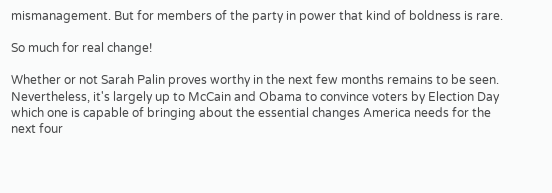mismanagement. But for members of the party in power that kind of boldness is rare.

So much for real change!

Whether or not Sarah Palin proves worthy in the next few months remains to be seen. Nevertheless, it's largely up to McCain and Obama to convince voters by Election Day which one is capable of bringing about the essential changes America needs for the next four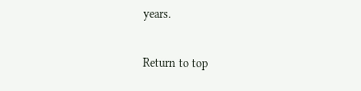years.

Return to top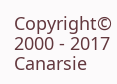Copyright© 2000 - 2017
Canarsie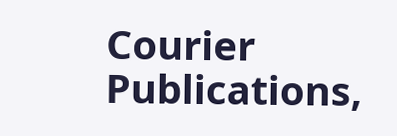Courier Publications,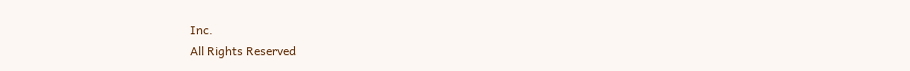Inc.
All Rights Reserved